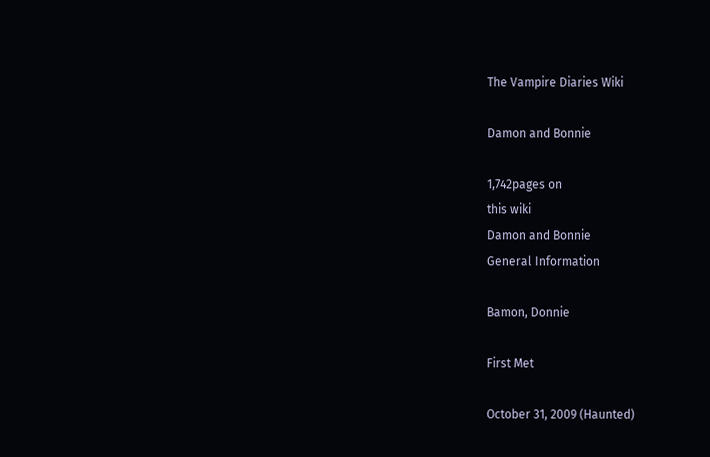The Vampire Diaries Wiki

Damon and Bonnie

1,742pages on
this wiki
Damon and Bonnie
General Information

Bamon, Donnie

First Met

October 31, 2009 (Haunted)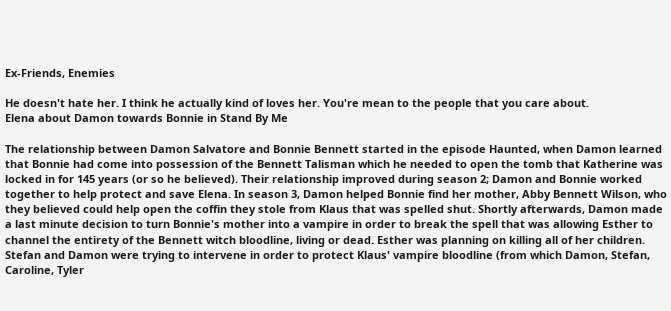Ex-Friends, Enemies

He doesn't hate her. I think he actually kind of loves her. You're mean to the people that you care about.
Elena about Damon towards Bonnie in Stand By Me

The relationship between Damon Salvatore and Bonnie Bennett started in the episode Haunted, when Damon learned that Bonnie had come into possession of the Bennett Talisman which he needed to open the tomb that Katherine was locked in for 145 years (or so he believed). Their relationship improved during season 2; Damon and Bonnie worked together to help protect and save Elena. In season 3, Damon helped Bonnie find her mother, Abby Bennett Wilson, who they believed could help open the coffin they stole from Klaus that was spelled shut. Shortly afterwards, Damon made a last minute decision to turn Bonnie's mother into a vampire in order to break the spell that was allowing Esther to channel the entirety of the Bennett witch bloodline, living or dead. Esther was planning on killing all of her children. Stefan and Damon were trying to intervene in order to protect Klaus' vampire bloodline (from which Damon, Stefan, Caroline, Tyler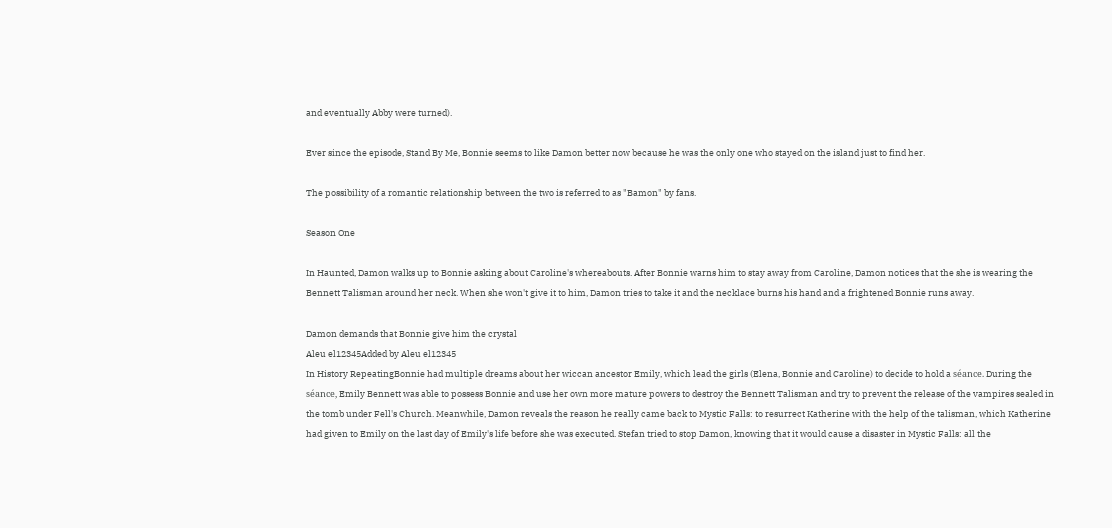and eventually Abby were turned).

Ever since the episode, Stand By Me, Bonnie seems to like Damon better now because he was the only one who stayed on the island just to find her.

The possibility of a romantic relationship between the two is referred to as "Bamon" by fans.

Season One

In Haunted, Damon walks up to Bonnie asking about Caroline's whereabouts. After Bonnie warns him to stay away from Caroline, Damon notices that the she is wearing the Bennett Talisman around her neck. When she won't give it to him, Damon tries to take it and the necklace burns his hand and a frightened Bonnie runs away.

Damon demands that Bonnie give him the crystal
Aleu el12345Added by Aleu el12345
In History RepeatingBonnie had multiple dreams about her wiccan ancestor Emily, which lead the girls (Elena, Bonnie and Caroline) to decide to hold a séance. During the séance, Emily Bennett was able to possess Bonnie and use her own more mature powers to destroy the Bennett Talisman and try to prevent the release of the vampires sealed in the tomb under Fell's Church. Meanwhile, Damon reveals the reason he really came back to Mystic Falls: to resurrect Katherine with the help of the talisman, which Katherine had given to Emily on the last day of Emily's life before she was executed. Stefan tried to stop Damon, knowing that it would cause a disaster in Mystic Falls: all the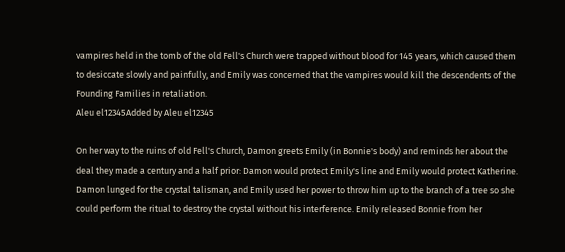vampires held in the tomb of the old Fell's Church were trapped without blood for 145 years, which caused them to desiccate slowly and painfully, and Emily was concerned that the vampires would kill the descendents of the Founding Families in retaliation.
Aleu el12345Added by Aleu el12345

On her way to the ruins of old Fell's Church, Damon greets Emily (in Bonnie's body) and reminds her about the deal they made a century and a half prior: Damon would protect Emily's line and Emily would protect Katherine. Damon lunged for the crystal talisman, and Emily used her power to throw him up to the branch of a tree so she could perform the ritual to destroy the crystal without his interference. Emily released Bonnie from her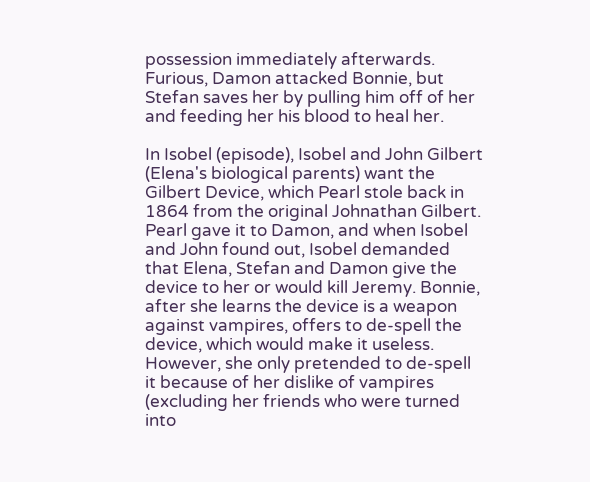possession immediately afterwards. Furious, Damon attacked Bonnie, but Stefan saves her by pulling him off of her and feeding her his blood to heal her.

In Isobel (episode), Isobel and John Gilbert (Elena's biological parents) want the Gilbert Device, which Pearl stole back in 1864 from the original Johnathan Gilbert. Pearl gave it to Damon, and when Isobel and John found out, Isobel demanded that Elena, Stefan and Damon give the device to her or would kill Jeremy. Bonnie, after she learns the device is a weapon against vampires, offers to de-spell the device, which would make it useless. However, she only pretended to de-spell it because of her dislike of vampires (excluding her friends who were turned into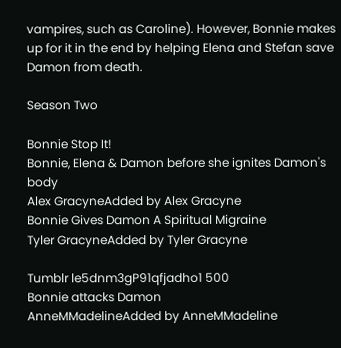vampires, such as Caroline). However, Bonnie makes up for it in the end by helping Elena and Stefan save Damon from death.

Season Two

Bonnie Stop It!
Bonnie, Elena & Damon before she ignites Damon's body
Alex GracyneAdded by Alex Gracyne
Bonnie Gives Damon A Spiritual Migraine
Tyler GracyneAdded by Tyler Gracyne

Tumblr le5dnm3gP91qfjadho1 500
Bonnie attacks Damon
AnneMMadelineAdded by AnneMMadeline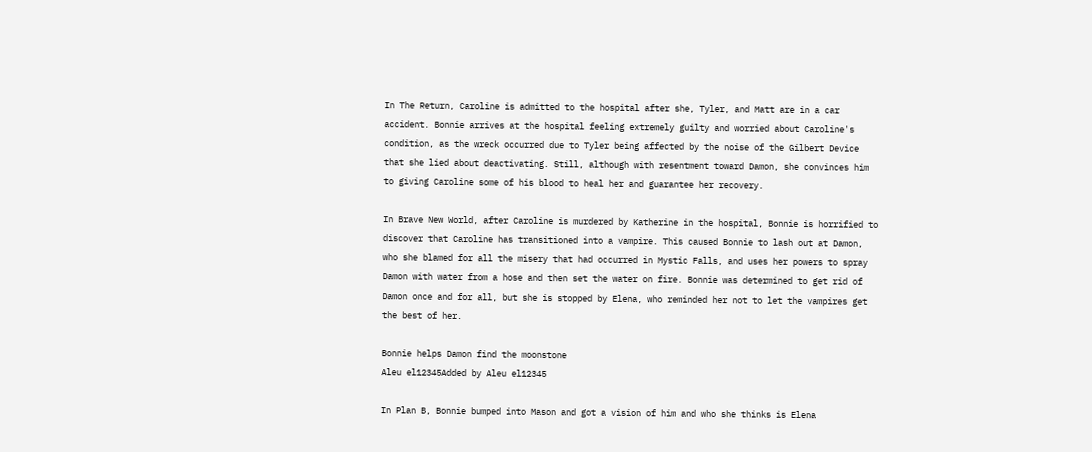In The Return, Caroline is admitted to the hospital after she, Tyler, and Matt are in a car accident. Bonnie arrives at the hospital feeling extremely guilty and worried about Caroline's condition, as the wreck occurred due to Tyler being affected by the noise of the Gilbert Device that she lied about deactivating. Still, although with resentment toward Damon, she convinces him to giving Caroline some of his blood to heal her and guarantee her recovery.

In Brave New World, after Caroline is murdered by Katherine in the hospital, Bonnie is horrified to discover that Caroline has transitioned into a vampire. This caused Bonnie to lash out at Damon, who she blamed for all the misery that had occurred in Mystic Falls, and uses her powers to spray Damon with water from a hose and then set the water on fire. Bonnie was determined to get rid of Damon once and for all, but she is stopped by Elena, who reminded her not to let the vampires get the best of her.

Bonnie helps Damon find the moonstone
Aleu el12345Added by Aleu el12345

In Plan B, Bonnie bumped into Mason and got a vision of him and who she thinks is Elena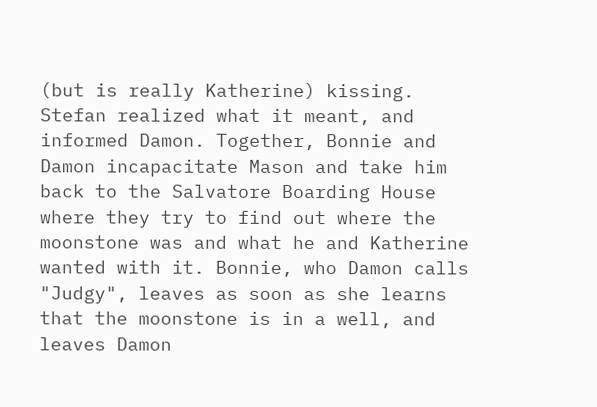(but is really Katherine) kissing. Stefan realized what it meant, and informed Damon. Together, Bonnie and Damon incapacitate Mason and take him back to the Salvatore Boarding House where they try to find out where the moonstone was and what he and Katherine wanted with it. Bonnie, who Damon calls "Judgy", leaves as soon as she learns that the moonstone is in a well, and leaves Damon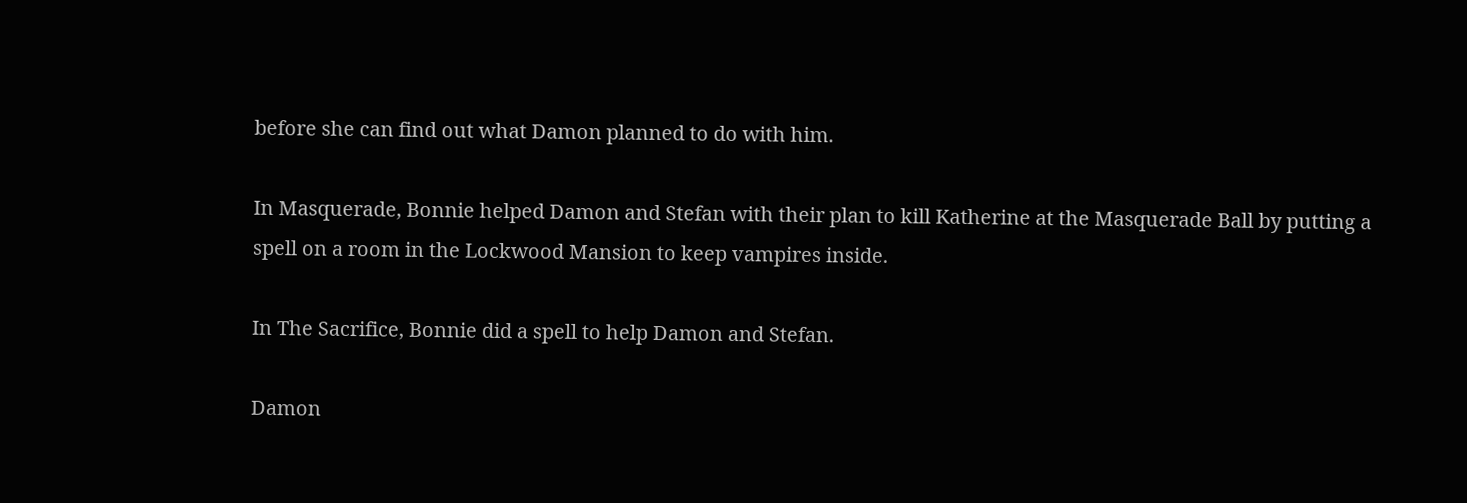before she can find out what Damon planned to do with him.

In Masquerade, Bonnie helped Damon and Stefan with their plan to kill Katherine at the Masquerade Ball by putting a spell on a room in the Lockwood Mansion to keep vampires inside.

In The Sacrifice, Bonnie did a spell to help Damon and Stefan.

Damon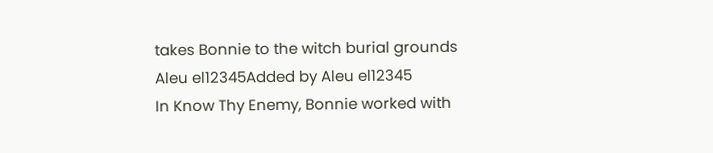takes Bonnie to the witch burial grounds
Aleu el12345Added by Aleu el12345
In Know Thy Enemy, Bonnie worked with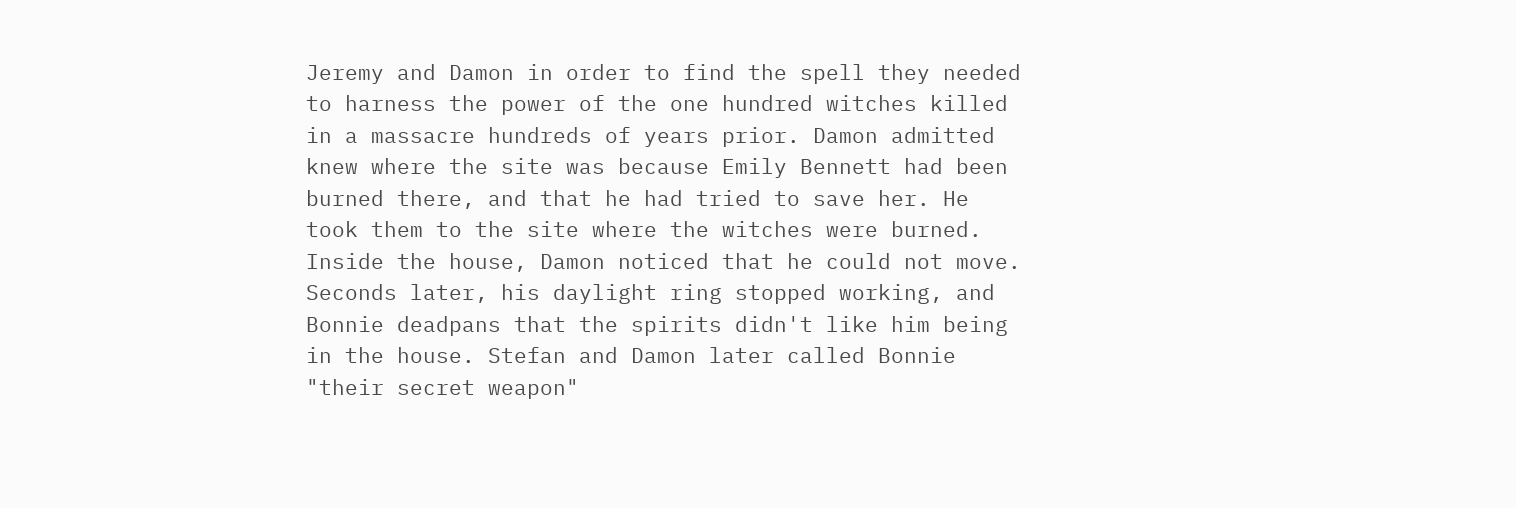Jeremy and Damon in order to find the spell they needed to harness the power of the one hundred witches killed in a massacre hundreds of years prior. Damon admitted knew where the site was because Emily Bennett had been burned there, and that he had tried to save her. He took them to the site where the witches were burned. Inside the house, Damon noticed that he could not move. Seconds later, his daylight ring stopped working, and Bonnie deadpans that the spirits didn't like him being in the house. Stefan and Damon later called Bonnie "their secret weapon"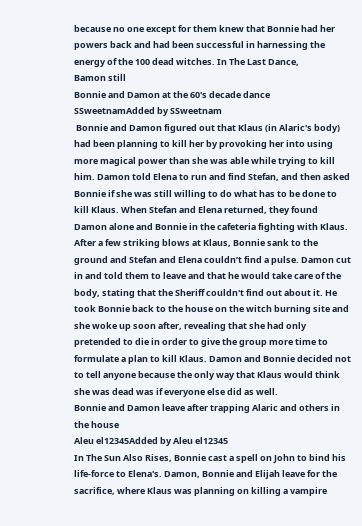because no one except for them knew that Bonnie had her powers back and had been successful in harnessing the energy of the 100 dead witches. In The Last Dance,
Bamon still
Bonnie and Damon at the 60's decade dance
SSweetnamAdded by SSweetnam
 Bonnie and Damon figured out that Klaus (in Alaric's body) had been planning to kill her by provoking her into using more magical power than she was able while trying to kill him. Damon told Elena to run and find Stefan, and then asked Bonnie if she was still willing to do what has to be done to kill Klaus. When Stefan and Elena returned, they found Damon alone and Bonnie in the cafeteria fighting with Klaus. After a few striking blows at Klaus, Bonnie sank to the ground and Stefan and Elena couldn’t find a pulse. Damon cut in and told them to leave and that he would take care of the body, stating that the Sheriff couldn't find out about it. He took Bonnie back to the house on the witch burning site and she woke up soon after, revealing that she had only pretended to die in order to give the group more time to formulate a plan to kill Klaus. Damon and Bonnie decided not to tell anyone because the only way that Klaus would think she was dead was if everyone else did as well.
Bonnie and Damon leave after trapping Alaric and others in the house
Aleu el12345Added by Aleu el12345
In The Sun Also Rises, Bonnie cast a spell on John to bind his life-force to Elena's. Damon, Bonnie and Elijah leave for the sacrifice, where Klaus was planning on killing a vampire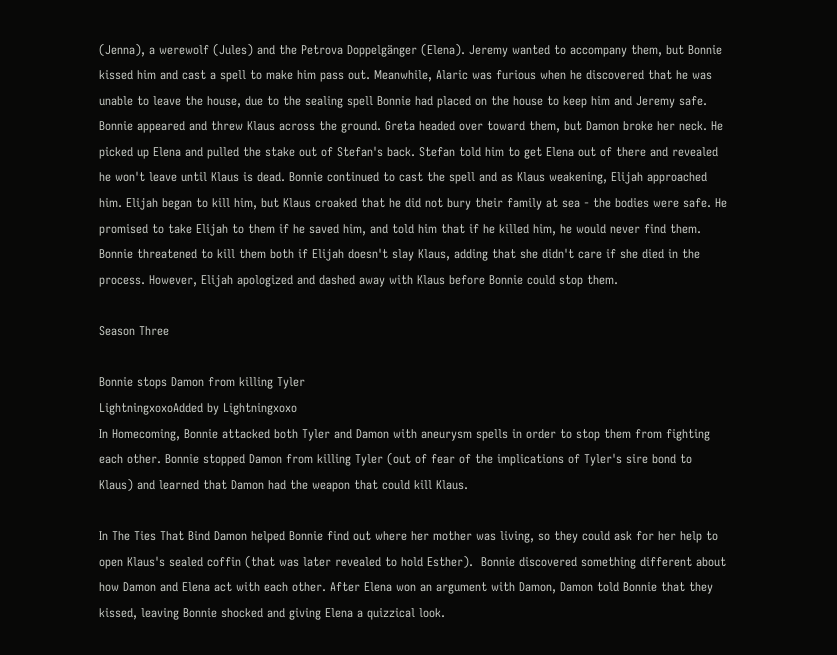(Jenna), a werewolf (Jules) and the Petrova Doppelgänger (Elena). Jeremy wanted to accompany them, but Bonnie kissed him and cast a spell to make him pass out. Meanwhile, Alaric was furious when he discovered that he was unable to leave the house, due to the sealing spell Bonnie had placed on the house to keep him and Jeremy safe. Bonnie appeared and threw Klaus across the ground. Greta headed over toward them, but Damon broke her neck. He picked up Elena and pulled the stake out of Stefan's back. Stefan told him to get Elena out of there and revealed he won't leave until Klaus is dead. Bonnie continued to cast the spell and as Klaus weakening, Elijah approached him. Elijah began to kill him, but Klaus croaked that he did not bury their family at sea - the bodies were safe. He promised to take Elijah to them if he saved him, and told him that if he killed him, he would never find them. Bonnie threatened to kill them both if Elijah doesn't slay Klaus, adding that she didn't care if she died in the process. However, Elijah apologized and dashed away with Klaus before Bonnie could stop them.

Season Three

Bonnie stops Damon from killing Tyler
LightningxoxoAdded by Lightningxoxo
In Homecoming, Bonnie attacked both Tyler and Damon with aneurysm spells in order to stop them from fighting each other. Bonnie stopped Damon from killing Tyler (out of fear of the implications of Tyler's sire bond to Klaus) and learned that Damon had the weapon that could kill Klaus.

In The Ties That Bind Damon helped Bonnie find out where her mother was living, so they could ask for her help to open Klaus's sealed coffin (that was later revealed to hold Esther).  Bonnie discovered something different about how Damon and Elena act with each other. After Elena won an argument with Damon, Damon told Bonnie that they kissed, leaving Bonnie shocked and giving Elena a quizzical look.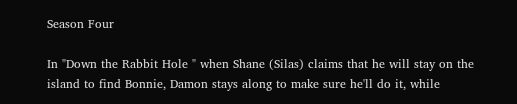Season Four

In "Down the Rabbit Hole " when Shane (Silas) claims that he will stay on the island to find Bonnie, Damon stays along to make sure he'll do it, while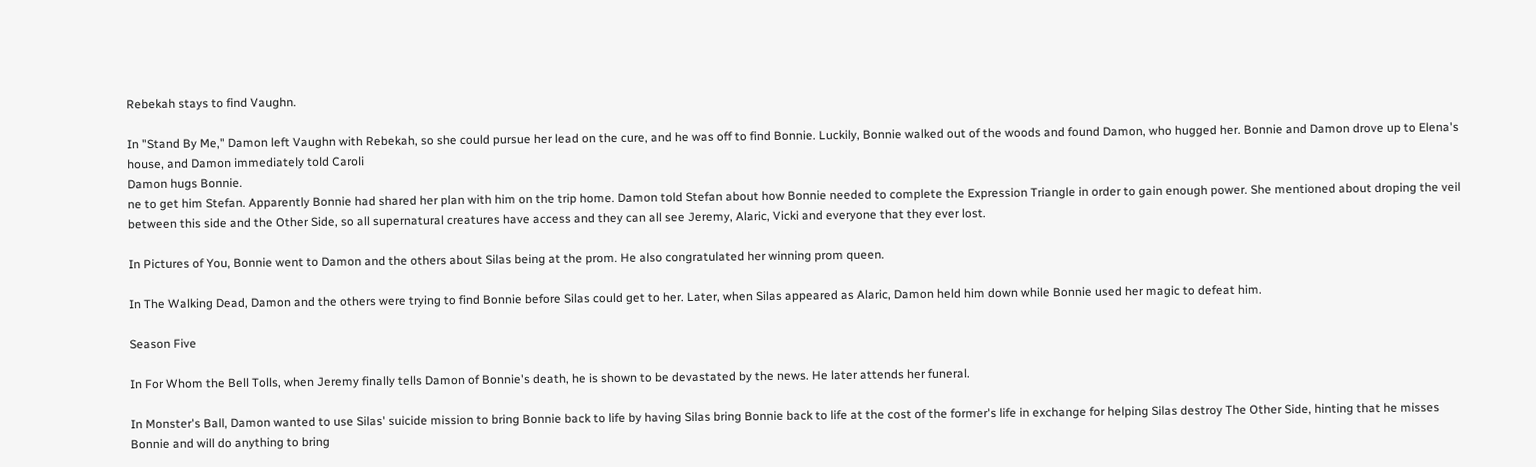Rebekah stays to find Vaughn.

In "Stand By Me," Damon left Vaughn with Rebekah, so she could pursue her lead on the cure, and he was off to find Bonnie. Luckily, Bonnie walked out of the woods and found Damon, who hugged her. Bonnie and Damon drove up to Elena's house, and Damon immediately told Caroli
Damon hugs Bonnie.
ne to get him Stefan. Apparently Bonnie had shared her plan with him on the trip home. Damon told Stefan about how Bonnie needed to complete the Expression Triangle in order to gain enough power. She mentioned about droping the veil between this side and the Other Side, so all supernatural creatures have access and they can all see Jeremy, Alaric, Vicki and everyone that they ever lost.

In Pictures of You, Bonnie went to Damon and the others about Silas being at the prom. He also congratulated her winning prom queen.

In The Walking Dead, Damon and the others were trying to find Bonnie before Silas could get to her. Later, when Silas appeared as Alaric, Damon held him down while Bonnie used her magic to defeat him.

Season Five

In For Whom the Bell Tolls, when Jeremy finally tells Damon of Bonnie's death, he is shown to be devastated by the news. He later attends her funeral.

In Monster's Ball, Damon wanted to use Silas' suicide mission to bring Bonnie back to life by having Silas bring Bonnie back to life at the cost of the former's life in exchange for helping Silas destroy The Other Side, hinting that he misses Bonnie and will do anything to bring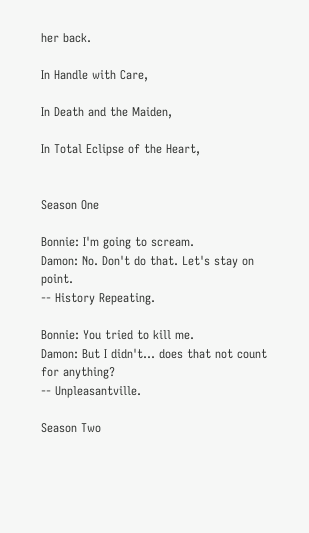her back.

In Handle with Care,

In Death and the Maiden,

In Total Eclipse of the Heart,


Season One

Bonnie: I'm going to scream.
Damon: No. Don't do that. Let's stay on point.
-- History Repeating.

Bonnie: You tried to kill me.
Damon: But I didn't... does that not count for anything?
-- Unpleasantville.

Season Two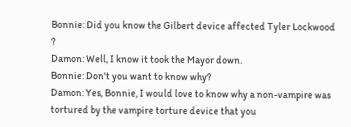Bonnie: Did you know the Gilbert device affected Tyler Lockwood ?
Damon: Well, I know it took the Mayor down.
Bonnie: Don't you want to know why?
Damon: Yes, Bonnie, I would love to know why a non-vampire was tortured by the vampire torture device that you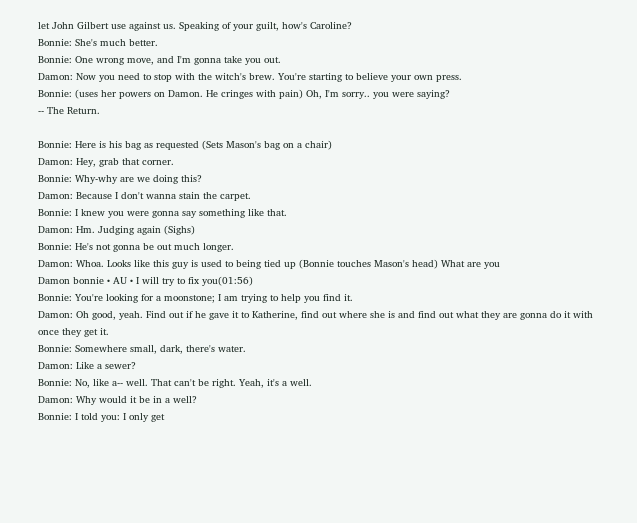let John Gilbert use against us. Speaking of your guilt, how's Caroline?
Bonnie: She's much better.
Bonnie: One wrong move, and I'm gonna take you out.
Damon: Now you need to stop with the witch's brew. You're starting to believe your own press.
Bonnie: (uses her powers on Damon. He cringes with pain) Oh, I'm sorry.. you were saying?
-- The Return.

Bonnie: Here is his bag as requested (Sets Mason's bag on a chair)
Damon: Hey, grab that corner.
Bonnie: Why-why are we doing this?
Damon: Because I don't wanna stain the carpet.
Bonnie: I knew you were gonna say something like that.
Damon: Hm. Judging again (Sighs)
Bonnie: He's not gonna be out much longer.
Damon: Whoa. Looks like this guy is used to being tied up (Bonnie touches Mason's head) What are you
Damon bonnie • AU • I will try to fix you(01:56)
Bonnie: You're looking for a moonstone; I am trying to help you find it.
Damon: Oh good, yeah. Find out if he gave it to Katherine, find out where she is and find out what they are gonna do it with once they get it.
Bonnie: Somewhere small, dark, there's water.
Damon: Like a sewer?
Bonnie: No, like a-- well. That can't be right. Yeah, it's a well.
Damon: Why would it be in a well?
Bonnie: I told you: I only get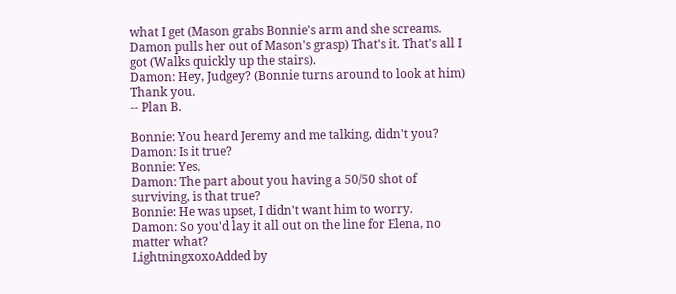what I get (Mason grabs Bonnie's arm and she screams. Damon pulls her out of Mason's grasp) That's it. That's all I got (Walks quickly up the stairs).
Damon: Hey, Judgey? (Bonnie turns around to look at him) Thank you.
-- Plan B.

Bonnie: You heard Jeremy and me talking, didn't you?
Damon: Is it true?
Bonnie: Yes.
Damon: The part about you having a 50/50 shot of surviving, is that true?
Bonnie: He was upset, I didn't want him to worry.
Damon: So you'd lay it all out on the line for Elena, no matter what?
LightningxoxoAdded by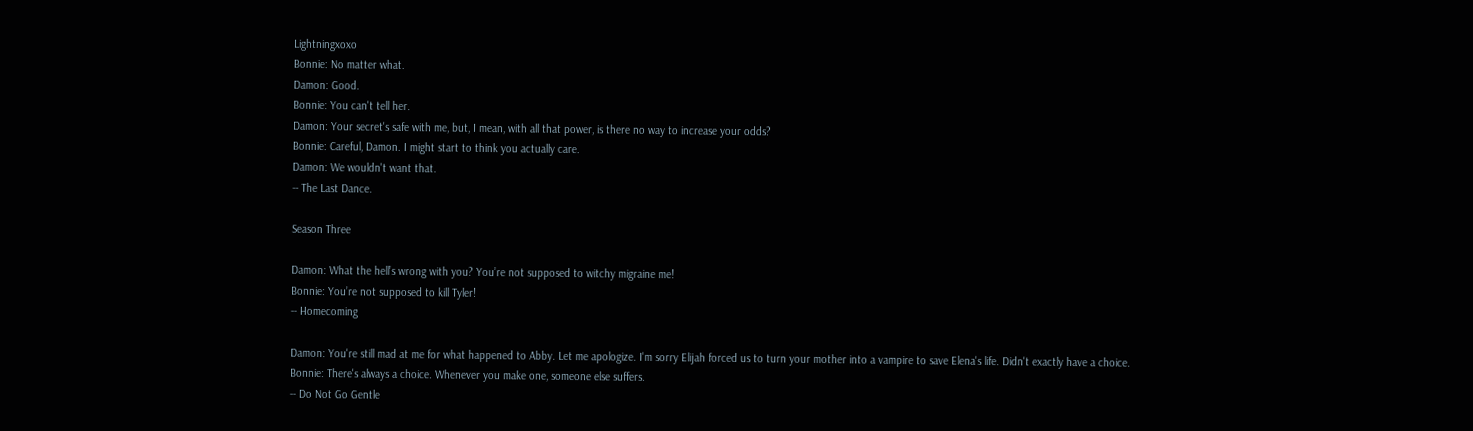Lightningxoxo
Bonnie: No matter what.
Damon: Good.
Bonnie: You can't tell her.
Damon: Your secret's safe with me, but, I mean, with all that power, is there no way to increase your odds?
Bonnie: Careful, Damon. I might start to think you actually care.
Damon: We wouldn't want that.
-- The Last Dance.

Season Three

Damon: What the hell’s wrong with you? You’re not supposed to witchy migraine me!
Bonnie: You’re not supposed to kill Tyler!
-- Homecoming

Damon: You're still mad at me for what happened to Abby. Let me apologize. I'm sorry Elijah forced us to turn your mother into a vampire to save Elena's life. Didn't exactly have a choice.
Bonnie: There's always a choice. Whenever you make one, someone else suffers.
-- Do Not Go Gentle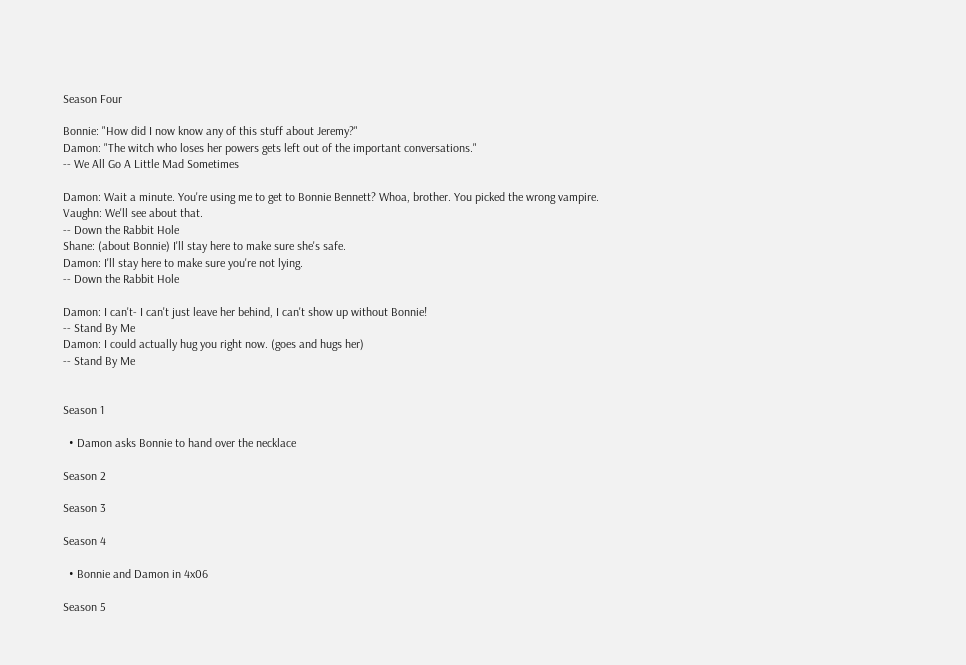Season Four

Bonnie: "How did I now know any of this stuff about Jeremy?"
Damon: "The witch who loses her powers gets left out of the important conversations."
-- We All Go A Little Mad Sometimes

Damon: Wait a minute. You're using me to get to Bonnie Bennett? Whoa, brother. You picked the wrong vampire.
Vaughn: We'll see about that.
-- Down the Rabbit Hole
Shane: (about Bonnie) I'll stay here to make sure she's safe.
Damon: I'll stay here to make sure you're not lying.
-- Down the Rabbit Hole

Damon: I can't- I can't just leave her behind, I can't show up without Bonnie!
-- Stand By Me
Damon: I could actually hug you right now. (goes and hugs her)
-- Stand By Me


Season 1

  • Damon asks Bonnie to hand over the necklace

Season 2

Season 3

Season 4

  • Bonnie and Damon in 4x06

Season 5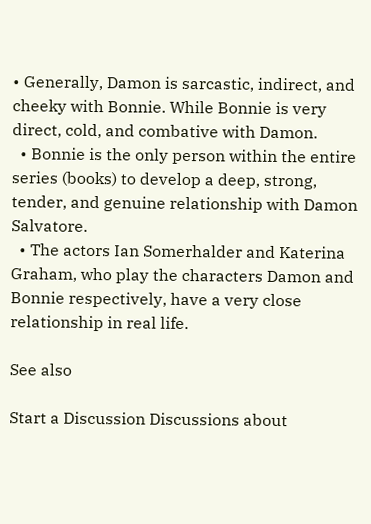• Generally, Damon is sarcastic, indirect, and cheeky with Bonnie. While Bonnie is very direct, cold, and combative with Damon.
  • Bonnie is the only person within the entire series (books) to develop a deep, strong, tender, and genuine relationship with Damon Salvatore.
  • The actors Ian Somerhalder and Katerina Graham, who play the characters Damon and Bonnie respectively, have a very close relationship in real life.

See also

Start a Discussion Discussions about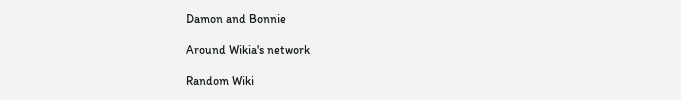Damon and Bonnie

Around Wikia's network

Random Wiki